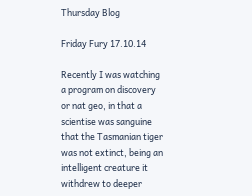Thursday Blog

Friday Fury 17.10.14

Recently I was watching a program on discovery or nat geo, in that a scientise was sanguine that the Tasmanian tiger was not extinct, being an intelligent creature it withdrew to deeper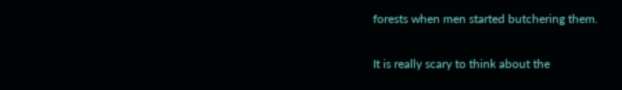forests when men started butchering them.

It is really scary to think about the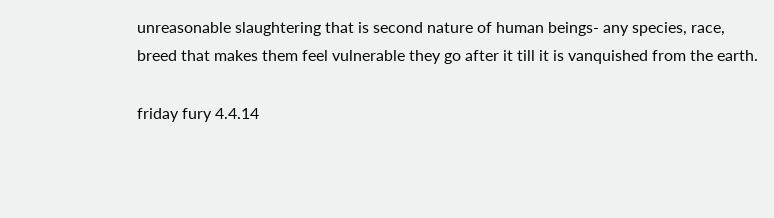unreasonable slaughtering that is second nature of human beings- any species, race, breed that makes them feel vulnerable they go after it till it is vanquished from the earth.

friday fury 4.4.14